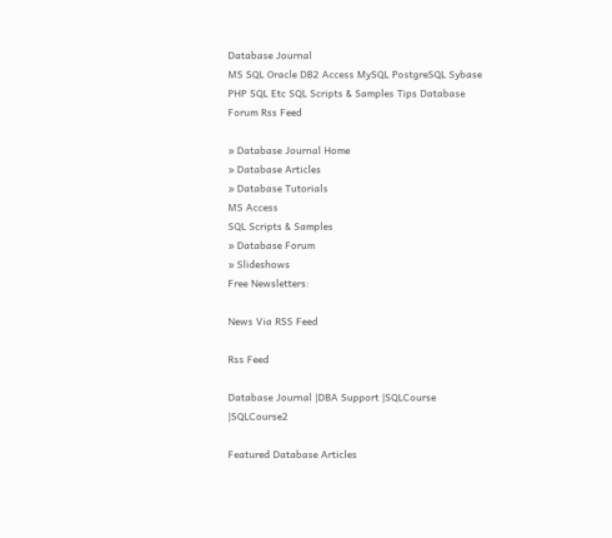Database Journal
MS SQL Oracle DB2 Access MySQL PostgreSQL Sybase PHP SQL Etc SQL Scripts & Samples Tips Database Forum Rss Feed

» Database Journal Home
» Database Articles
» Database Tutorials
MS Access
SQL Scripts & Samples
» Database Forum
» Slideshows
Free Newsletters:

News Via RSS Feed

Rss Feed

Database Journal |DBA Support |SQLCourse |SQLCourse2

Featured Database Articles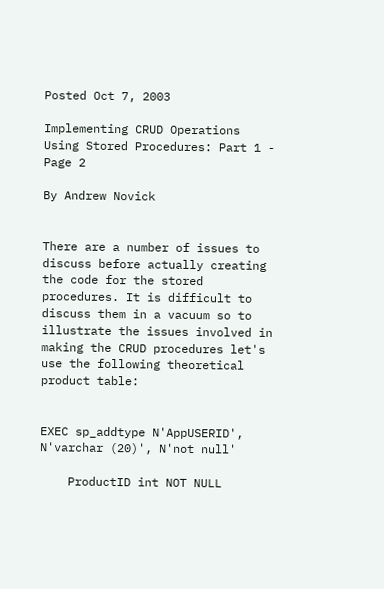Posted Oct 7, 2003

Implementing CRUD Operations Using Stored Procedures: Part 1 - Page 2

By Andrew Novick


There are a number of issues to discuss before actually creating the code for the stored procedures. It is difficult to discuss them in a vacuum so to illustrate the issues involved in making the CRUD procedures let's use the following theoretical product table:


EXEC sp_addtype N'AppUSERID', N'varchar (20)', N'not null'

    ProductID int NOT NULL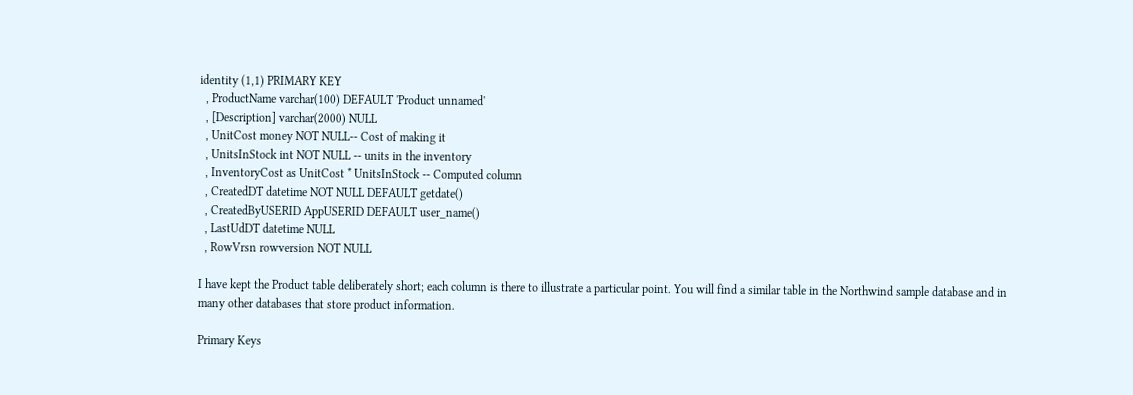identity (1,1) PRIMARY KEY
  , ProductName varchar(100) DEFAULT 'Product unnamed'
  , [Description] varchar(2000) NULL
  , UnitCost money NOT NULL-- Cost of making it
  , UnitsInStock int NOT NULL -- units in the inventory
  , InventoryCost as UnitCost * UnitsInStock -- Computed column
  , CreatedDT datetime NOT NULL DEFAULT getdate()
  , CreatedByUSERID AppUSERID DEFAULT user_name()
  , LastUdDT datetime NULL
  , RowVrsn rowversion NOT NULL

I have kept the Product table deliberately short; each column is there to illustrate a particular point. You will find a similar table in the Northwind sample database and in many other databases that store product information.

Primary Keys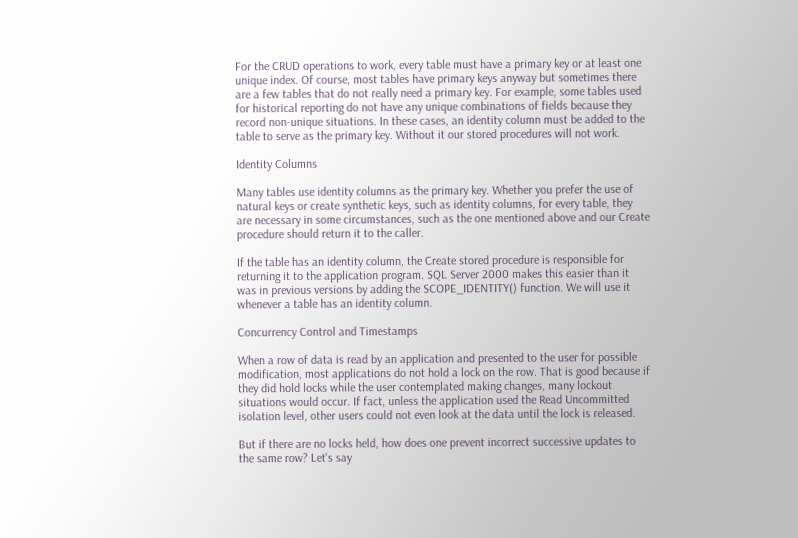For the CRUD operations to work, every table must have a primary key or at least one unique index. Of course, most tables have primary keys anyway but sometimes there are a few tables that do not really need a primary key. For example, some tables used for historical reporting do not have any unique combinations of fields because they record non-unique situations. In these cases, an identity column must be added to the table to serve as the primary key. Without it our stored procedures will not work.

Identity Columns

Many tables use identity columns as the primary key. Whether you prefer the use of natural keys or create synthetic keys, such as identity columns, for every table, they are necessary in some circumstances, such as the one mentioned above and our Create procedure should return it to the caller.

If the table has an identity column, the Create stored procedure is responsible for returning it to the application program. SQL Server 2000 makes this easier than it was in previous versions by adding the SCOPE_IDENTITY() function. We will use it whenever a table has an identity column.

Concurrency Control and Timestamps

When a row of data is read by an application and presented to the user for possible modification, most applications do not hold a lock on the row. That is good because if they did hold locks while the user contemplated making changes, many lockout situations would occur. If fact, unless the application used the Read Uncommitted isolation level, other users could not even look at the data until the lock is released.

But if there are no locks held, how does one prevent incorrect successive updates to the same row? Let's say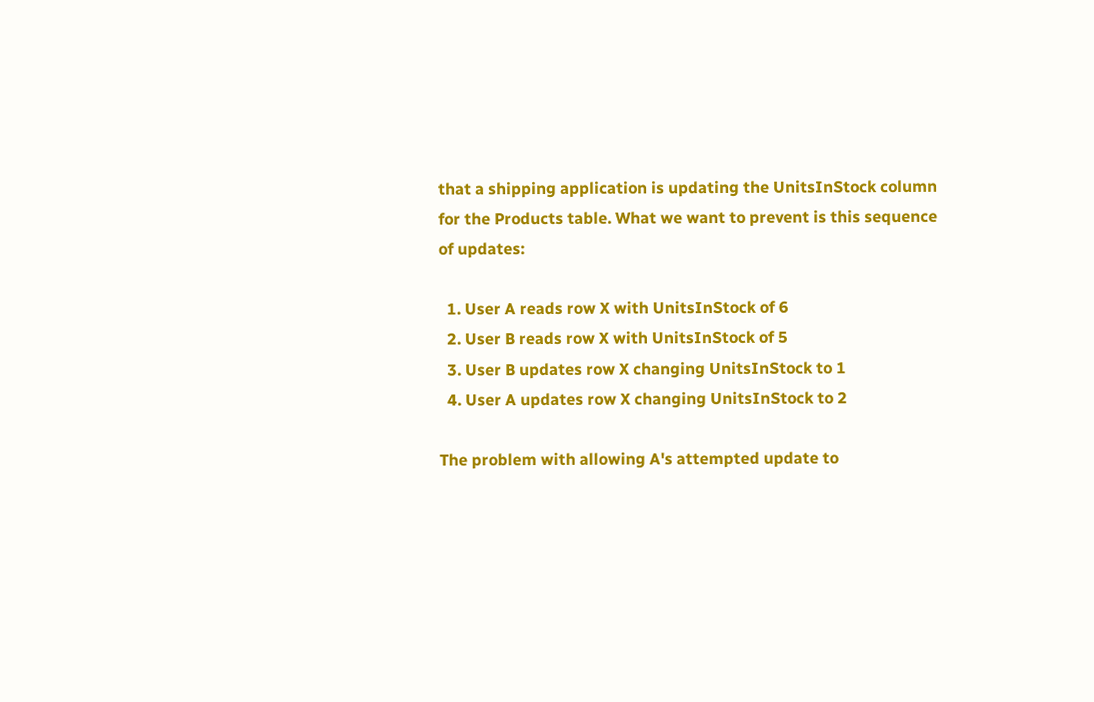that a shipping application is updating the UnitsInStock column for the Products table. What we want to prevent is this sequence of updates:

  1. User A reads row X with UnitsInStock of 6
  2. User B reads row X with UnitsInStock of 5
  3. User B updates row X changing UnitsInStock to 1
  4. User A updates row X changing UnitsInStock to 2

The problem with allowing A's attempted update to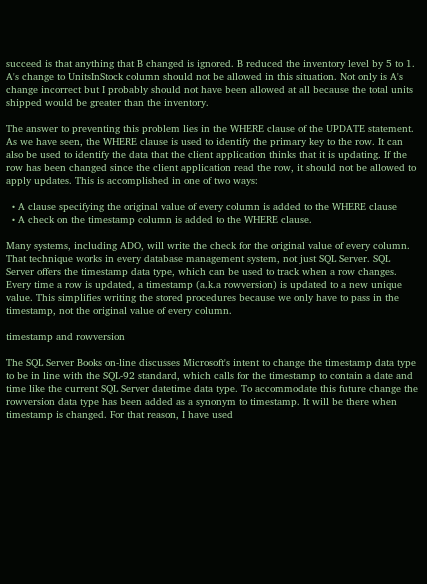succeed is that anything that B changed is ignored. B reduced the inventory level by 5 to 1. A's change to UnitsInStock column should not be allowed in this situation. Not only is A's change incorrect but I probably should not have been allowed at all because the total units shipped would be greater than the inventory.

The answer to preventing this problem lies in the WHERE clause of the UPDATE statement. As we have seen, the WHERE clause is used to identify the primary key to the row. It can also be used to identify the data that the client application thinks that it is updating. If the row has been changed since the client application read the row, it should not be allowed to apply updates. This is accomplished in one of two ways:

  • A clause specifying the original value of every column is added to the WHERE clause
  • A check on the timestamp column is added to the WHERE clause.

Many systems, including ADO, will write the check for the original value of every column. That technique works in every database management system, not just SQL Server. SQL Server offers the timestamp data type, which can be used to track when a row changes. Every time a row is updated, a timestamp (a.k.a rowversion) is updated to a new unique value. This simplifies writing the stored procedures because we only have to pass in the timestamp, not the original value of every column.

timestamp and rowversion

The SQL Server Books on-line discusses Microsoft's intent to change the timestamp data type to be in line with the SQL-92 standard, which calls for the timestamp to contain a date and time like the current SQL Server datetime data type. To accommodate this future change the rowversion data type has been added as a synonym to timestamp. It will be there when timestamp is changed. For that reason, I have used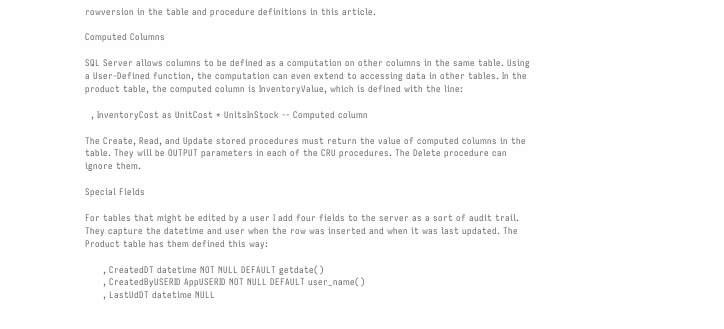rowversion in the table and procedure definitions in this article.

Computed Columns

SQL Server allows columns to be defined as a computation on other columns in the same table. Using a User-Defined function, the computation can even extend to accessing data in other tables. In the product table, the computed column is InventoryValue, which is defined with the line:

  , InventoryCost as UnitCost * UnitsInStock -- Computed column

The Create, Read, and Update stored procedures must return the value of computed columns in the table. They will be OUTPUT parameters in each of the CRU procedures. The Delete procedure can ignore them.

Special Fields

For tables that might be edited by a user I add four fields to the server as a sort of audit trail. They capture the datetime and user when the row was inserted and when it was last updated. The Product table has them defined this way:

      , CreatedDT datetime NOT NULL DEFAULT getdate()
      , CreatedByUSERID AppUSERID NOT NULL DEFAULT user_name()
      , LastUdDT datetime NULL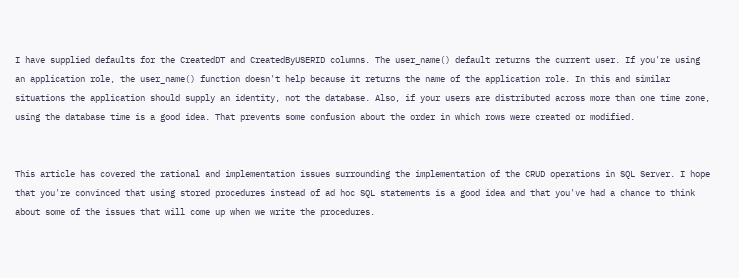I have supplied defaults for the CreatedDT and CreatedByUSERID columns. The user_name() default returns the current user. If you're using an application role, the user_name() function doesn't help because it returns the name of the application role. In this and similar situations the application should supply an identity, not the database. Also, if your users are distributed across more than one time zone, using the database time is a good idea. That prevents some confusion about the order in which rows were created or modified.


This article has covered the rational and implementation issues surrounding the implementation of the CRUD operations in SQL Server. I hope that you're convinced that using stored procedures instead of ad hoc SQL statements is a good idea and that you've had a chance to think about some of the issues that will come up when we write the procedures.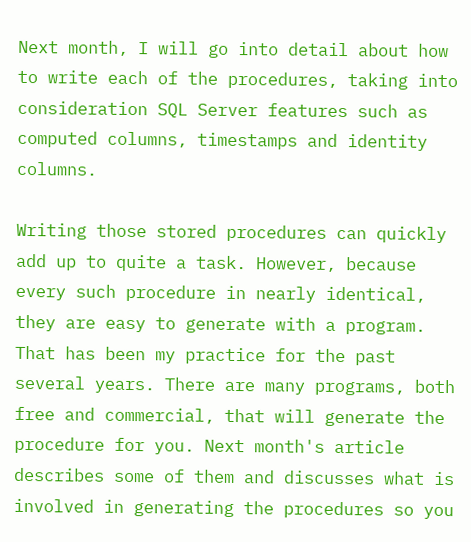Next month, I will go into detail about how to write each of the procedures, taking into consideration SQL Server features such as computed columns, timestamps and identity columns.

Writing those stored procedures can quickly add up to quite a task. However, because every such procedure in nearly identical, they are easy to generate with a program. That has been my practice for the past several years. There are many programs, both free and commercial, that will generate the procedure for you. Next month's article describes some of them and discusses what is involved in generating the procedures so you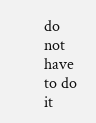do not have to do it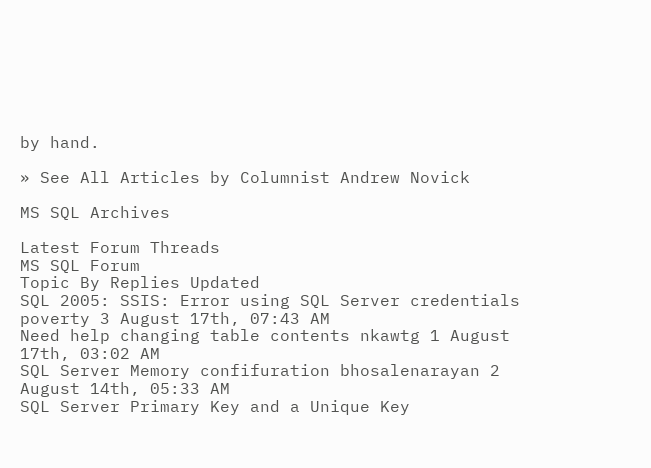by hand.

» See All Articles by Columnist Andrew Novick

MS SQL Archives

Latest Forum Threads
MS SQL Forum
Topic By Replies Updated
SQL 2005: SSIS: Error using SQL Server credentials poverty 3 August 17th, 07:43 AM
Need help changing table contents nkawtg 1 August 17th, 03:02 AM
SQL Server Memory confifuration bhosalenarayan 2 August 14th, 05:33 AM
SQL Server Primary Key and a Unique Key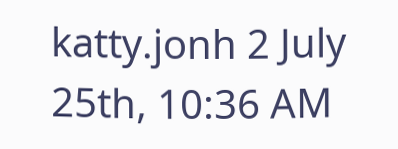katty.jonh 2 July 25th, 10:36 AM